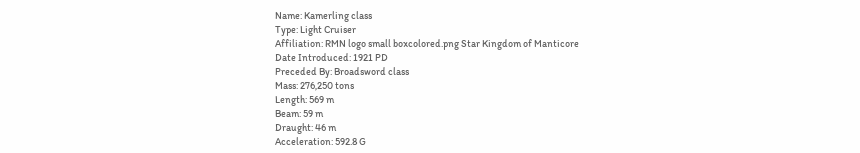Name: Kamerling class
Type: Light Cruiser
Affiliation: RMN logo small boxcolored.png Star Kingdom of Manticore
Date Introduced: 1921 PD
Preceded By: Broadsword class
Mass: 276,250 tons
Length: 569 m
Beam: 59 m
Draught: 46 m
Acceleration: 592.8 G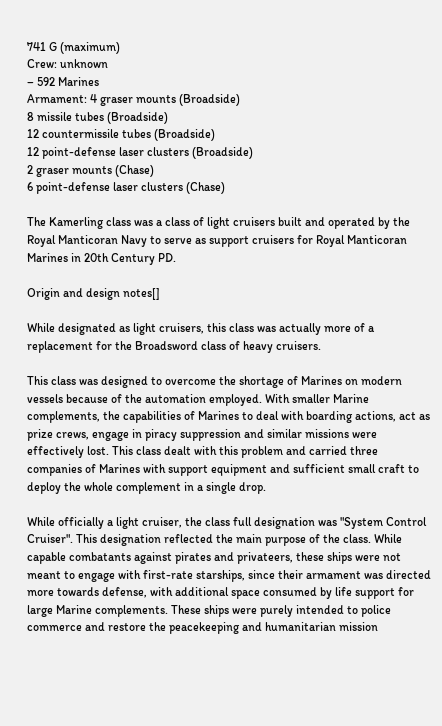741 G (maximum)
Crew: unknown
– 592 Marines
Armament: 4 graser mounts (Broadside)
8 missile tubes (Broadside)
12 countermissile tubes (Broadside)
12 point-defense laser clusters (Broadside)
2 graser mounts (Chase)
6 point-defense laser clusters (Chase)

The Kamerling class was a class of light cruisers built and operated by the Royal Manticoran Navy to serve as support cruisers for Royal Manticoran Marines in 20th Century PD.

Origin and design notes[]

While designated as light cruisers, this class was actually more of a replacement for the Broadsword class of heavy cruisers.

This class was designed to overcome the shortage of Marines on modern vessels because of the automation employed. With smaller Marine complements, the capabilities of Marines to deal with boarding actions, act as prize crews, engage in piracy suppression and similar missions were effectively lost. This class dealt with this problem and carried three companies of Marines with support equipment and sufficient small craft to deploy the whole complement in a single drop.

While officially a light cruiser, the class full designation was "System Control Cruiser". This designation reflected the main purpose of the class. While capable combatants against pirates and privateers, these ships were not meant to engage with first-rate starships, since their armament was directed more towards defense, with additional space consumed by life support for large Marine complements. These ships were purely intended to police commerce and restore the peacekeeping and humanitarian mission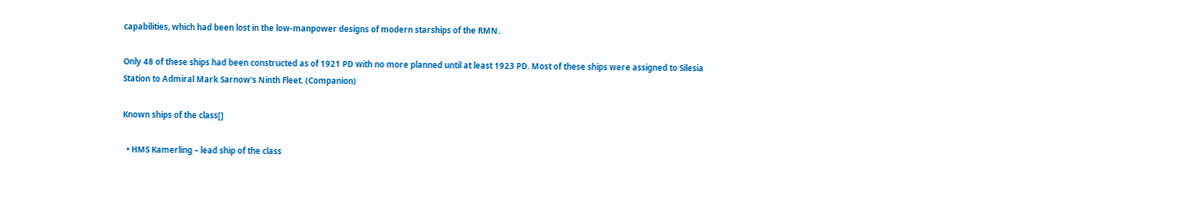capabilities, which had been lost in the low-manpower designs of modern starships of the RMN.

Only 48 of these ships had been constructed as of 1921 PD with no more planned until at least 1923 PD. Most of these ships were assigned to Silesia Station to Admiral Mark Sarnow's Ninth Fleet. (Companion)

Known ships of the class[]

  • HMS Kamerling – lead ship of the class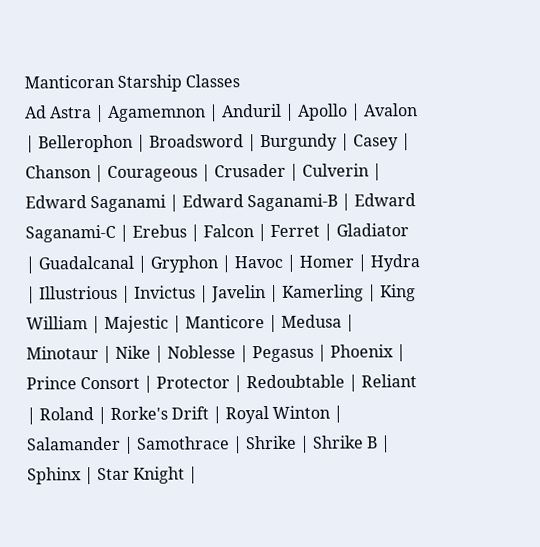Manticoran Starship Classes
Ad Astra | Agamemnon | Anduril | Apollo | Avalon | Bellerophon | Broadsword | Burgundy | Casey | Chanson | Courageous | Crusader | Culverin | Edward Saganami | Edward Saganami-B | Edward Saganami-C | Erebus | Falcon | Ferret | Gladiator | Guadalcanal | Gryphon | Havoc | Homer | Hydra | Illustrious | Invictus | Javelin | Kamerling | King William | Majestic | Manticore | Medusa | Minotaur | Nike | Noblesse | Pegasus | Phoenix | Prince Consort | Protector | Redoubtable | Reliant | Roland | Rorke's Drift | Royal Winton | Salamander | Samothrace | Shrike | Shrike B | Sphinx | Star Knight |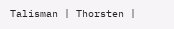Talisman | Thorsten |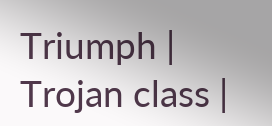Triumph | Trojan class |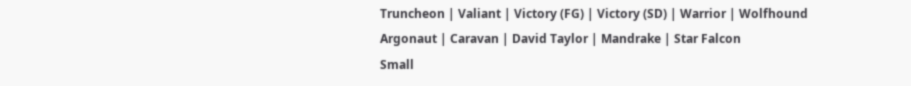Truncheon | Valiant | Victory (FG) | Victory (SD) | Warrior | Wolfhound
Argonaut | Caravan | David Taylor | Mandrake | Star Falcon
Small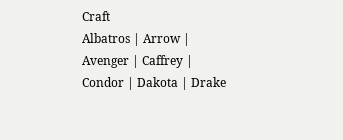Craft
Albatros | Arrow | Avenger | Caffrey | Condor | Dakota | Drake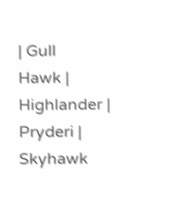| Gull
Hawk | Highlander | Pryderi | Skyhawk